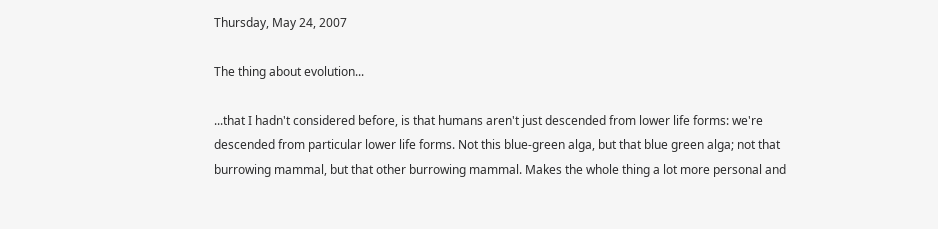Thursday, May 24, 2007

The thing about evolution...

...that I hadn't considered before, is that humans aren't just descended from lower life forms: we're descended from particular lower life forms. Not this blue-green alga, but that blue green alga; not that burrowing mammal, but that other burrowing mammal. Makes the whole thing a lot more personal and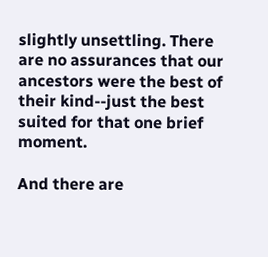slightly unsettling. There are no assurances that our ancestors were the best of their kind--just the best suited for that one brief moment.

And there are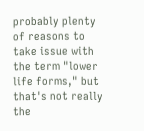probably plenty of reasons to take issue with the term "lower life forms," but that's not really the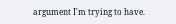argument I'm trying to have.